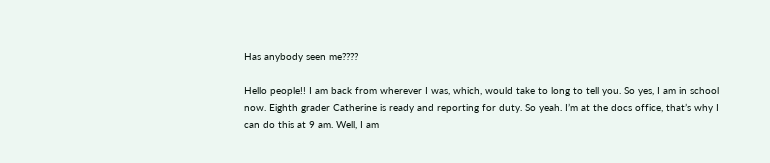Has anybody seen me????

Hello people!! I am back from wherever I was, which, would take to long to tell you. So yes, I am in school now. Eighth grader Catherine is ready and reporting for duty. So yeah. I’m at the docs office, that’s why I can do this at 9 am. Well, I am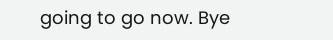going to go now. Bye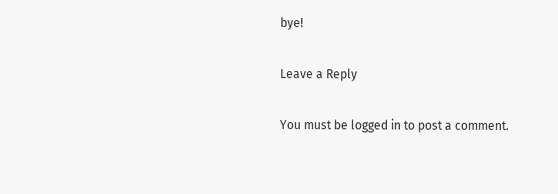bye!

Leave a Reply

You must be logged in to post a comment.